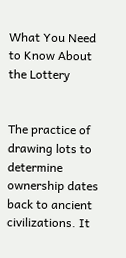What You Need to Know About the Lottery


The practice of drawing lots to determine ownership dates back to ancient civilizations. It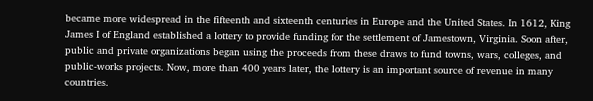became more widespread in the fifteenth and sixteenth centuries in Europe and the United States. In 1612, King James I of England established a lottery to provide funding for the settlement of Jamestown, Virginia. Soon after, public and private organizations began using the proceeds from these draws to fund towns, wars, colleges, and public-works projects. Now, more than 400 years later, the lottery is an important source of revenue in many countries.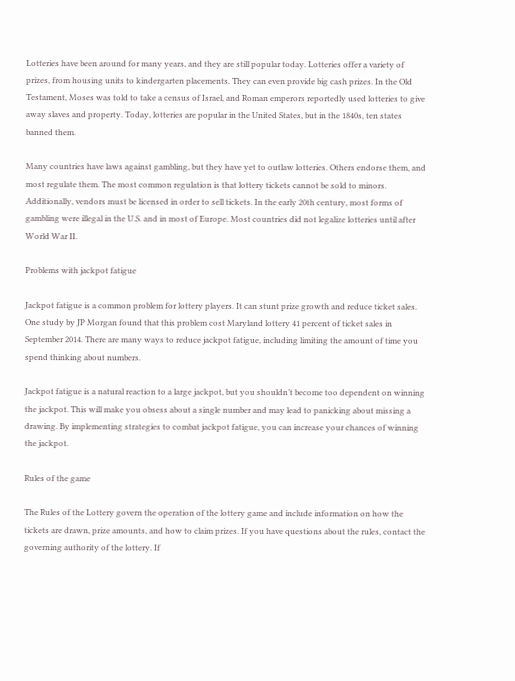Lotteries have been around for many years, and they are still popular today. Lotteries offer a variety of prizes, from housing units to kindergarten placements. They can even provide big cash prizes. In the Old Testament, Moses was told to take a census of Israel, and Roman emperors reportedly used lotteries to give away slaves and property. Today, lotteries are popular in the United States, but in the 1840s, ten states banned them.

Many countries have laws against gambling, but they have yet to outlaw lotteries. Others endorse them, and most regulate them. The most common regulation is that lottery tickets cannot be sold to minors. Additionally, vendors must be licensed in order to sell tickets. In the early 20th century, most forms of gambling were illegal in the U.S. and in most of Europe. Most countries did not legalize lotteries until after World War II.

Problems with jackpot fatigue

Jackpot fatigue is a common problem for lottery players. It can stunt prize growth and reduce ticket sales. One study by JP Morgan found that this problem cost Maryland lottery 41 percent of ticket sales in September 2014. There are many ways to reduce jackpot fatigue, including limiting the amount of time you spend thinking about numbers.

Jackpot fatigue is a natural reaction to a large jackpot, but you shouldn’t become too dependent on winning the jackpot. This will make you obsess about a single number and may lead to panicking about missing a drawing. By implementing strategies to combat jackpot fatigue, you can increase your chances of winning the jackpot.

Rules of the game

The Rules of the Lottery govern the operation of the lottery game and include information on how the tickets are drawn, prize amounts, and how to claim prizes. If you have questions about the rules, contact the governing authority of the lottery. If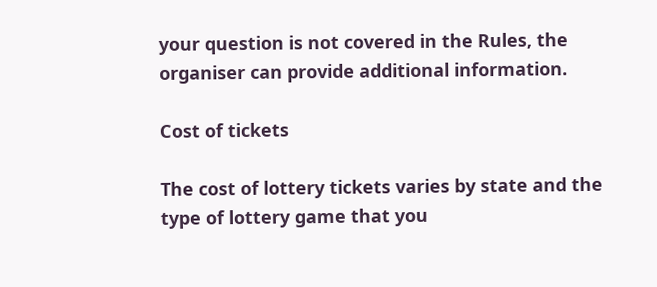your question is not covered in the Rules, the organiser can provide additional information.

Cost of tickets

The cost of lottery tickets varies by state and the type of lottery game that you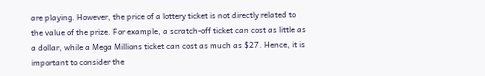are playing. However, the price of a lottery ticket is not directly related to the value of the prize. For example, a scratch-off ticket can cost as little as a dollar, while a Mega Millions ticket can cost as much as $27. Hence, it is important to consider the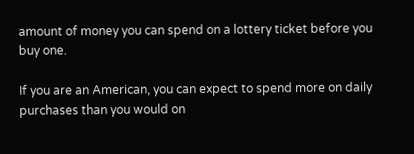amount of money you can spend on a lottery ticket before you buy one.

If you are an American, you can expect to spend more on daily purchases than you would on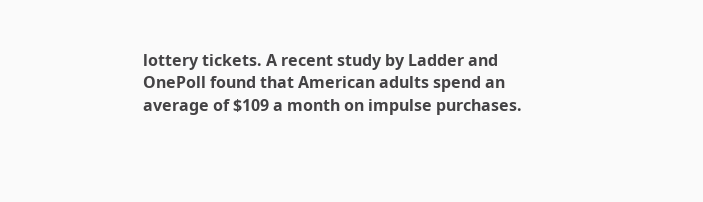lottery tickets. A recent study by Ladder and OnePoll found that American adults spend an average of $109 a month on impulse purchases.